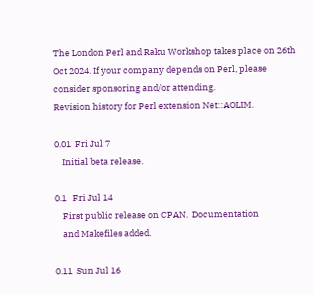The London Perl and Raku Workshop takes place on 26th Oct 2024. If your company depends on Perl, please consider sponsoring and/or attending.
Revision history for Perl extension Net::AOLIM.

0.01  Fri Jul 7
    Initial beta release.

0.1   Fri Jul 14
    First public release on CPAN.  Documentation
    and Makefiles added.

0.11  Sun Jul 16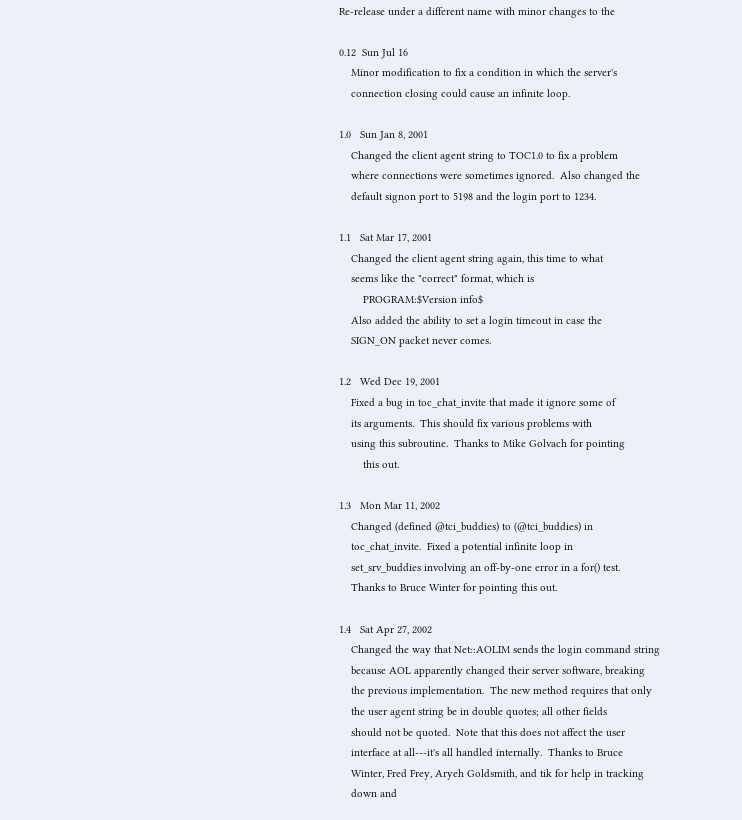Re-release under a different name with minor changes to the

0.12  Sun Jul 16
    Minor modification to fix a condition in which the server's
    connection closing could cause an infinite loop.

1.0   Sun Jan 8, 2001
    Changed the client agent string to TOC1.0 to fix a problem
    where connections were sometimes ignored.  Also changed the
    default signon port to 5198 and the login port to 1234.

1.1   Sat Mar 17, 2001
    Changed the client agent string again, this time to what
    seems like the "correct" format, which is
        PROGRAM:$Version info$
    Also added the ability to set a login timeout in case the
    SIGN_ON packet never comes.

1.2   Wed Dec 19, 2001
    Fixed a bug in toc_chat_invite that made it ignore some of
    its arguments.  This should fix various problems with
    using this subroutine.  Thanks to Mike Golvach for pointing
        this out.

1.3   Mon Mar 11, 2002
    Changed (defined @tci_buddies) to (@tci_buddies) in
    toc_chat_invite.  Fixed a potential infinite loop in
    set_srv_buddies involving an off-by-one error in a for() test.
    Thanks to Bruce Winter for pointing this out.

1.4   Sat Apr 27, 2002
    Changed the way that Net::AOLIM sends the login command string
    because AOL apparently changed their server software, breaking
    the previous implementation.  The new method requires that only
    the user agent string be in double quotes; all other fields
    should not be quoted.  Note that this does not affect the user
    interface at all---it's all handled internally.  Thanks to Bruce
    Winter, Fred Frey, Aryeh Goldsmith, and tik for help in tracking
    down and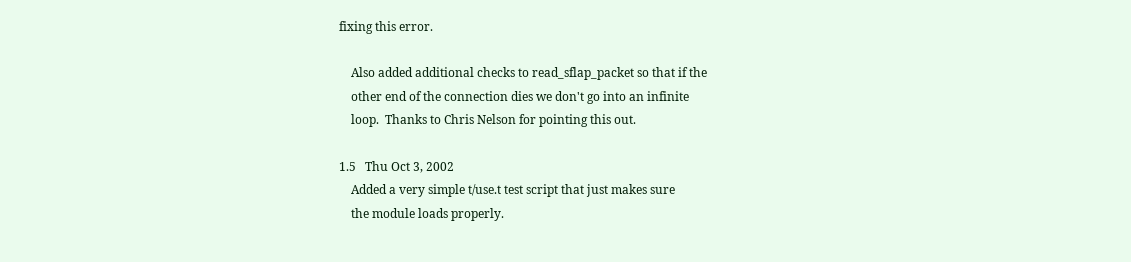fixing this error.

    Also added additional checks to read_sflap_packet so that if the
    other end of the connection dies we don't go into an infinite
    loop.  Thanks to Chris Nelson for pointing this out.

1.5   Thu Oct 3, 2002
    Added a very simple t/use.t test script that just makes sure
    the module loads properly.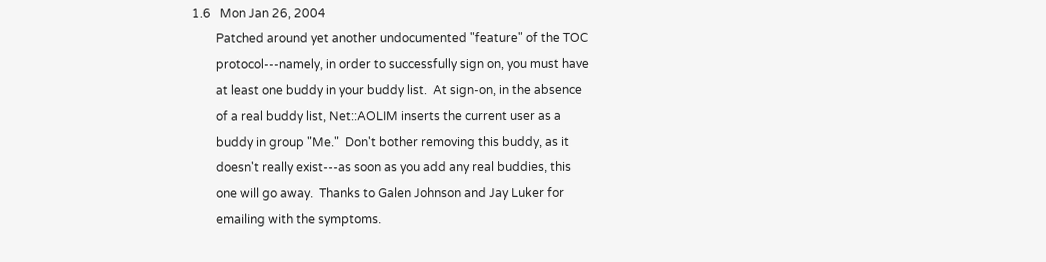1.6   Mon Jan 26, 2004
        Patched around yet another undocumented "feature" of the TOC
        protocol---namely, in order to successfully sign on, you must have
        at least one buddy in your buddy list.  At sign-on, in the absence
        of a real buddy list, Net::AOLIM inserts the current user as a
        buddy in group "Me."  Don't bother removing this buddy, as it
        doesn't really exist---as soon as you add any real buddies, this
        one will go away.  Thanks to Galen Johnson and Jay Luker for
        emailing with the symptoms.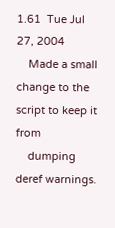1.61  Tue Jul 27, 2004
    Made a small change to the script to keep it from
    dumping deref warnings.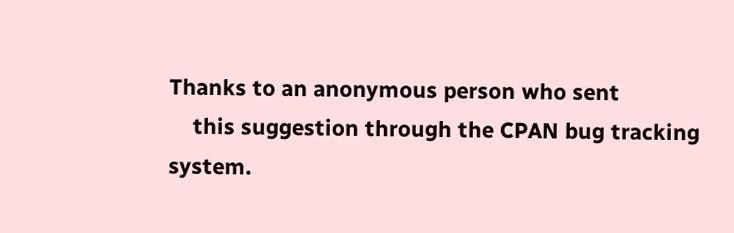Thanks to an anonymous person who sent
    this suggestion through the CPAN bug tracking system.